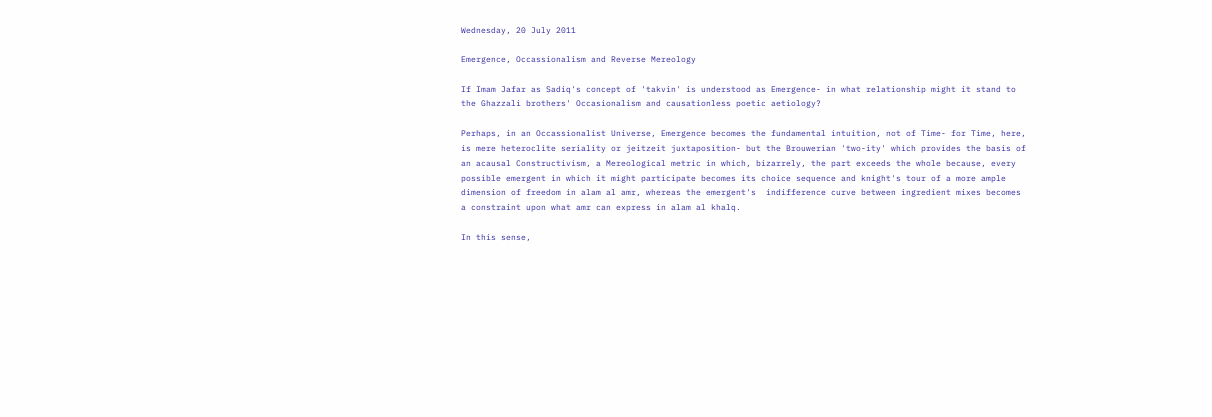Wednesday, 20 July 2011

Emergence, Occassionalism and Reverse Mereology

If Imam Jafar as Sadiq's concept of 'takvin' is understood as Emergence- in what relationship might it stand to the Ghazzali brothers' Occasionalism and causationless poetic aetiology?

Perhaps, in an Occassionalist Universe, Emergence becomes the fundamental intuition, not of Time- for Time, here, is mere heteroclite seriality or jeitzeit juxtaposition- but the Brouwerian 'two-ity' which provides the basis of an acausal Constructivism, a Mereological metric in which, bizarrely, the part exceeds the whole because, every possible emergent in which it might participate becomes its choice sequence and knight's tour of a more ample dimension of freedom in alam al amr, whereas the emergent's  indifference curve between ingredient mixes becomes a constraint upon what amr can express in alam al khalq.

In this sense,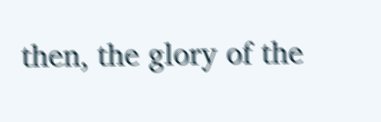then, the glory of the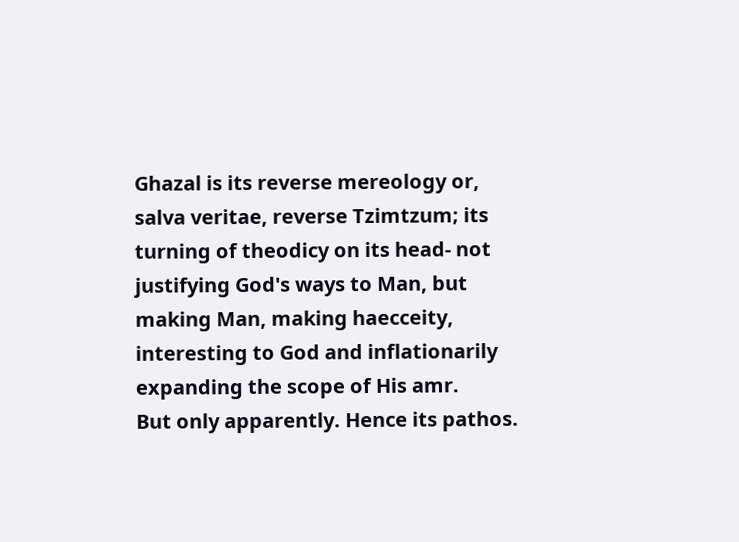Ghazal is its reverse mereology or, salva veritae, reverse Tzimtzum; its turning of theodicy on its head- not justifying God's ways to Man, but making Man, making haecceity, interesting to God and inflationarily expanding the scope of His amr.
But only apparently. Hence its pathos.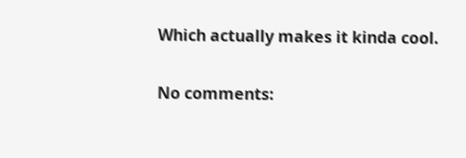Which actually makes it kinda cool.

No comments: